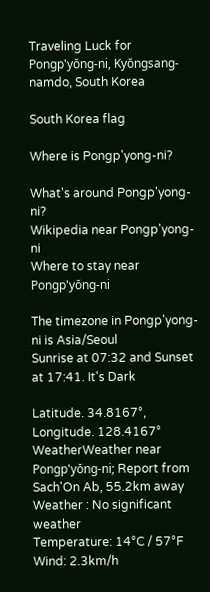Traveling Luck for Pongp'yŏng-ni, Kyŏngsang-namdo, South Korea

South Korea flag

Where is Pongp'yong-ni?

What's around Pongp'yong-ni?
Wikipedia near Pongp'yong-ni
Where to stay near Pongp'yŏng-ni

The timezone in Pongp'yong-ni is Asia/Seoul
Sunrise at 07:32 and Sunset at 17:41. It's Dark

Latitude. 34.8167°, Longitude. 128.4167°
WeatherWeather near Pongp'yŏng-ni; Report from Sach'On Ab, 55.2km away
Weather : No significant weather
Temperature: 14°C / 57°F
Wind: 2.3km/h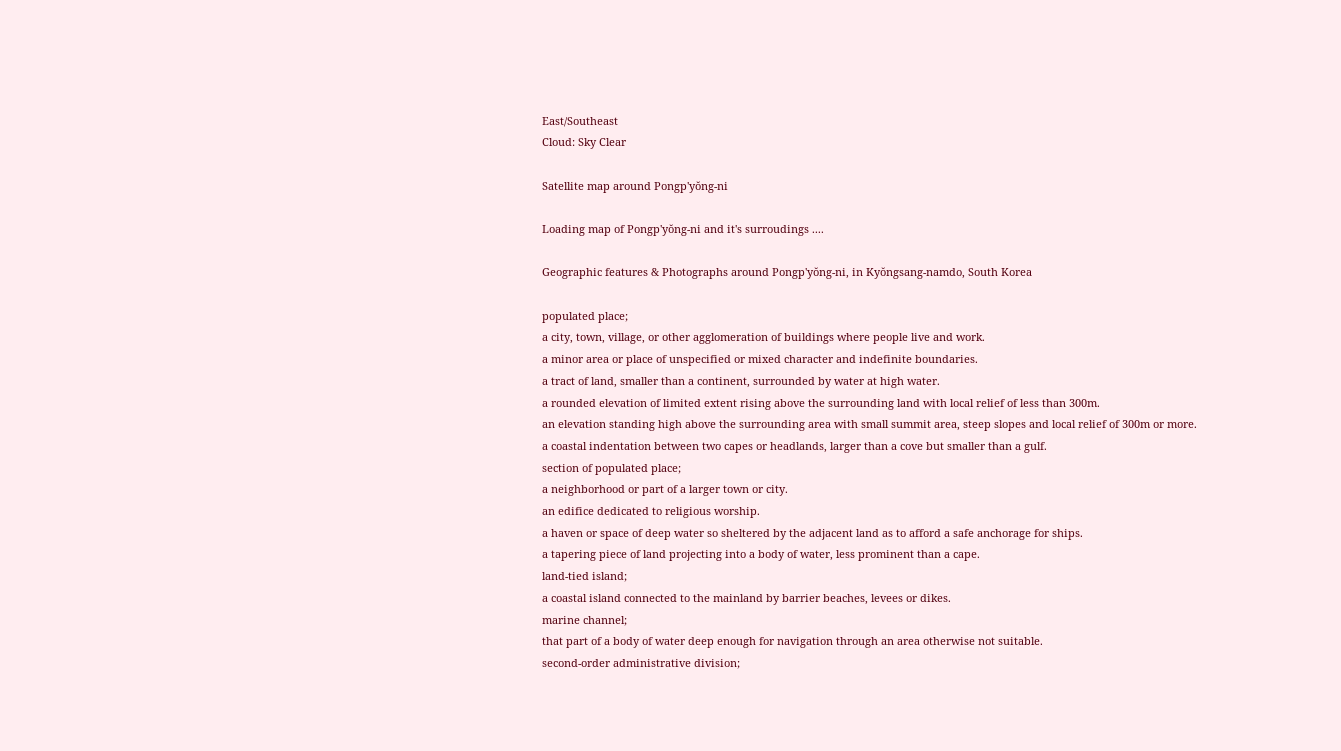East/Southeast
Cloud: Sky Clear

Satellite map around Pongp'yŏng-ni

Loading map of Pongp'yŏng-ni and it's surroudings ....

Geographic features & Photographs around Pongp'yŏng-ni, in Kyŏngsang-namdo, South Korea

populated place;
a city, town, village, or other agglomeration of buildings where people live and work.
a minor area or place of unspecified or mixed character and indefinite boundaries.
a tract of land, smaller than a continent, surrounded by water at high water.
a rounded elevation of limited extent rising above the surrounding land with local relief of less than 300m.
an elevation standing high above the surrounding area with small summit area, steep slopes and local relief of 300m or more.
a coastal indentation between two capes or headlands, larger than a cove but smaller than a gulf.
section of populated place;
a neighborhood or part of a larger town or city.
an edifice dedicated to religious worship.
a haven or space of deep water so sheltered by the adjacent land as to afford a safe anchorage for ships.
a tapering piece of land projecting into a body of water, less prominent than a cape.
land-tied island;
a coastal island connected to the mainland by barrier beaches, levees or dikes.
marine channel;
that part of a body of water deep enough for navigation through an area otherwise not suitable.
second-order administrative division;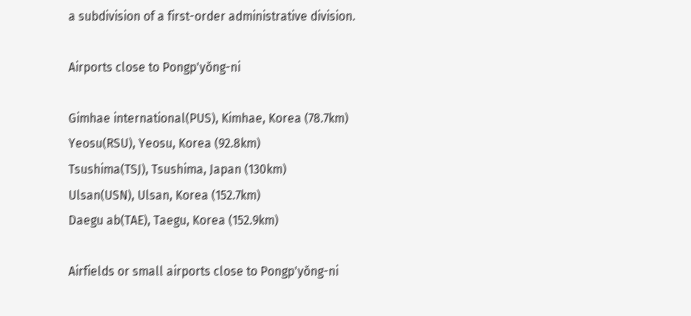a subdivision of a first-order administrative division.

Airports close to Pongp'yŏng-ni

Gimhae international(PUS), Kimhae, Korea (78.7km)
Yeosu(RSU), Yeosu, Korea (92.8km)
Tsushima(TSJ), Tsushima, Japan (130km)
Ulsan(USN), Ulsan, Korea (152.7km)
Daegu ab(TAE), Taegu, Korea (152.9km)

Airfields or small airports close to Pongp'yŏng-ni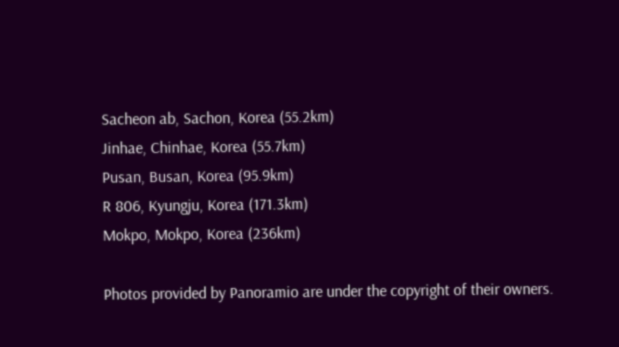Sacheon ab, Sachon, Korea (55.2km)
Jinhae, Chinhae, Korea (55.7km)
Pusan, Busan, Korea (95.9km)
R 806, Kyungju, Korea (171.3km)
Mokpo, Mokpo, Korea (236km)

Photos provided by Panoramio are under the copyright of their owners.